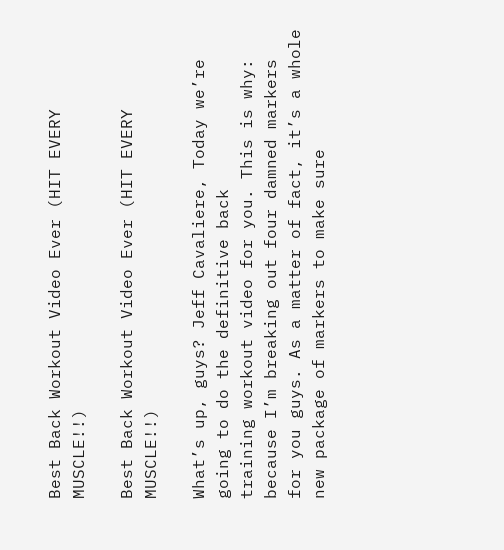Best Back Workout Video Ever (HIT EVERY MUSCLE!!)

Best Back Workout Video Ever (HIT EVERY MUSCLE!!)

What’s up, guys? Jeff Cavaliere, Today we’re going to do the definitive back
training workout video for you. This is why: because I’m breaking out four damned markers
for you guys. As a matter of fact, it’s a whole new package of markers to make sure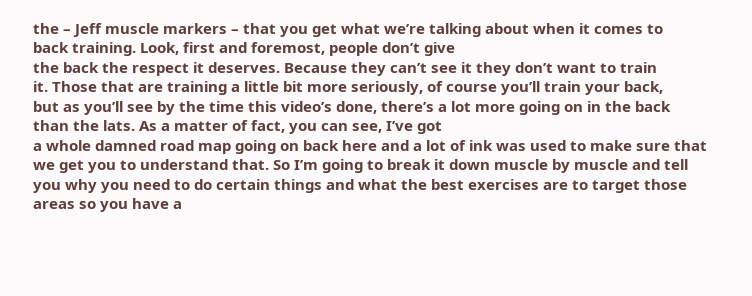the – Jeff muscle markers – that you get what we’re talking about when it comes to
back training. Look, first and foremost, people don’t give
the back the respect it deserves. Because they can’t see it they don’t want to train
it. Those that are training a little bit more seriously, of course you’ll train your back,
but as you’ll see by the time this video’s done, there’s a lot more going on in the back
than the lats. As a matter of fact, you can see, I’ve got
a whole damned road map going on back here and a lot of ink was used to make sure that
we get you to understand that. So I’m going to break it down muscle by muscle and tell
you why you need to do certain things and what the best exercises are to target those
areas so you have a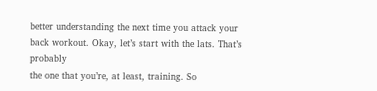better understanding the next time you attack your back workout. Okay, let’s start with the lats. That’s probably
the one that you’re, at least, training. So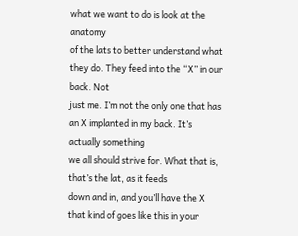what we want to do is look at the anatomy
of the lats to better understand what they do. They feed into the “X” in our back. Not
just me. I’m not the only one that has an X implanted in my back. It’s actually something
we all should strive for. What that is, that’s the lat, as it feeds
down and in, and you’ll have the X that kind of goes like this in your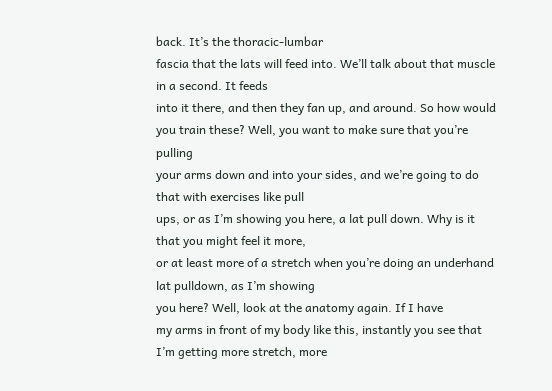back. It’s the thoracic-lumbar
fascia that the lats will feed into. We’ll talk about that muscle in a second. It feeds
into it there, and then they fan up, and around. So how would you train these? Well, you want to make sure that you’re pulling
your arms down and into your sides, and we’re going to do that with exercises like pull
ups, or as I’m showing you here, a lat pull down. Why is it that you might feel it more,
or at least more of a stretch when you’re doing an underhand lat pulldown, as I’m showing
you here? Well, look at the anatomy again. If I have
my arms in front of my body like this, instantly you see that I’m getting more stretch, more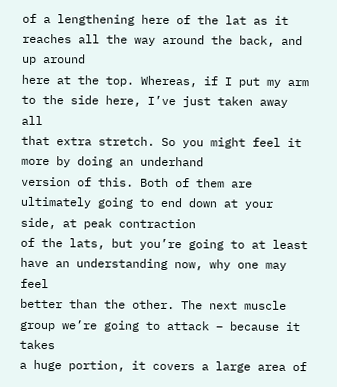of a lengthening here of the lat as it reaches all the way around the back, and up around
here at the top. Whereas, if I put my arm to the side here, I’ve just taken away all
that extra stretch. So you might feel it more by doing an underhand
version of this. Both of them are ultimately going to end down at your side, at peak contraction
of the lats, but you’re going to at least have an understanding now, why one may feel
better than the other. The next muscle group we’re going to attack – because it takes
a huge portion, it covers a large area of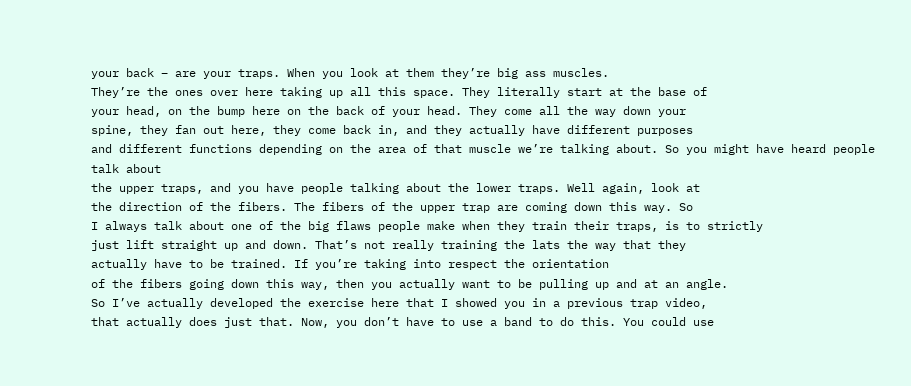your back – are your traps. When you look at them they’re big ass muscles.
They’re the ones over here taking up all this space. They literally start at the base of
your head, on the bump here on the back of your head. They come all the way down your
spine, they fan out here, they come back in, and they actually have different purposes
and different functions depending on the area of that muscle we’re talking about. So you might have heard people talk about
the upper traps, and you have people talking about the lower traps. Well again, look at
the direction of the fibers. The fibers of the upper trap are coming down this way. So
I always talk about one of the big flaws people make when they train their traps, is to strictly
just lift straight up and down. That’s not really training the lats the way that they
actually have to be trained. If you’re taking into respect the orientation
of the fibers going down this way, then you actually want to be pulling up and at an angle.
So I’ve actually developed the exercise here that I showed you in a previous trap video,
that actually does just that. Now, you don’t have to use a band to do this. You could use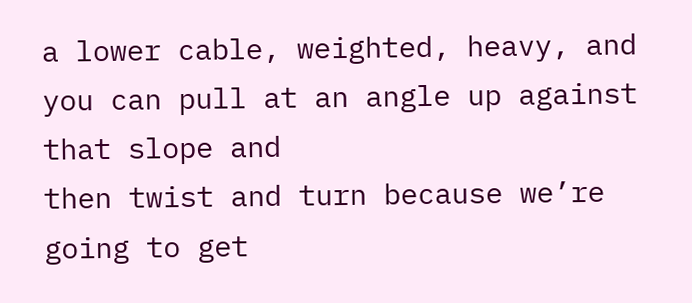a lower cable, weighted, heavy, and you can pull at an angle up against that slope and
then twist and turn because we’re going to get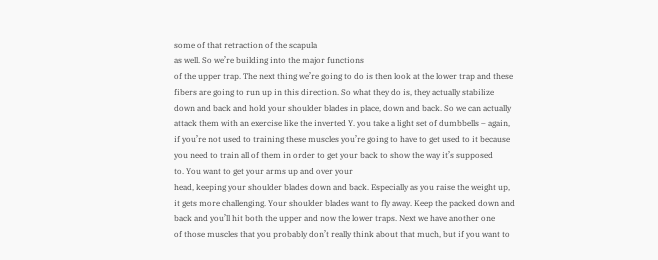some of that retraction of the scapula
as well. So we’re building into the major functions
of the upper trap. The next thing we’re going to do is then look at the lower trap and these
fibers are going to run up in this direction. So what they do is, they actually stabilize
down and back and hold your shoulder blades in place, down and back. So we can actually
attack them with an exercise like the inverted Y. you take a light set of dumbbells – again,
if you’re not used to training these muscles you’re going to have to get used to it because
you need to train all of them in order to get your back to show the way it’s supposed
to. You want to get your arms up and over your
head, keeping your shoulder blades down and back. Especially as you raise the weight up,
it gets more challenging. Your shoulder blades want to fly away. Keep the packed down and
back and you’ll hit both the upper and now the lower traps. Next we have another one
of those muscles that you probably don’t really think about that much, but if you want to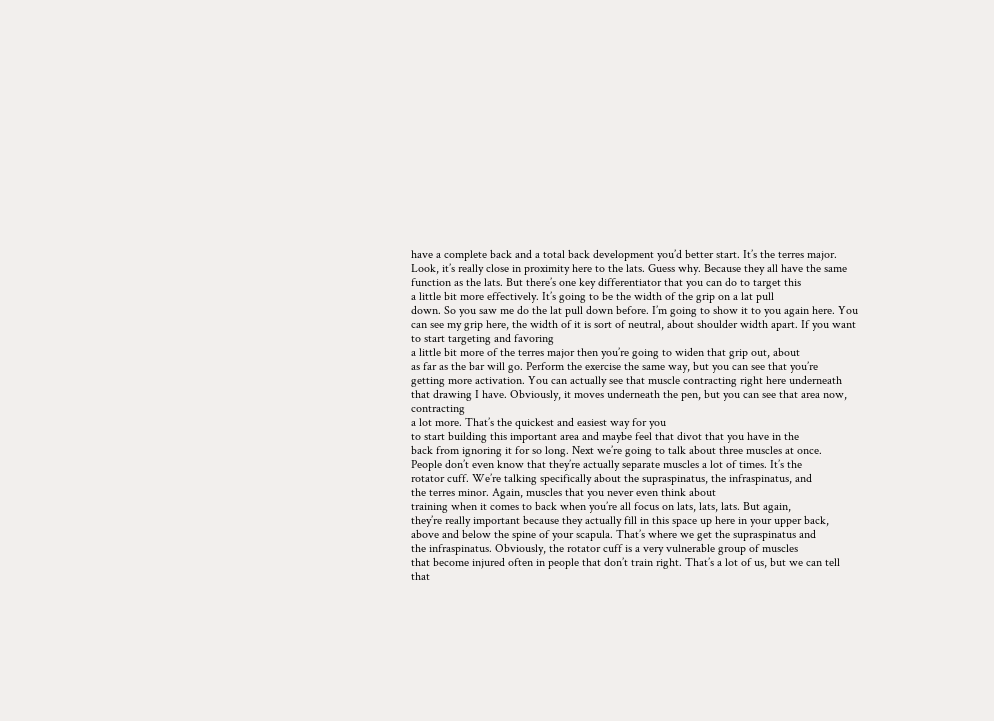have a complete back and a total back development you’d better start. It’s the terres major.
Look, it’s really close in proximity here to the lats. Guess why. Because they all have the same
function as the lats. But there’s one key differentiator that you can do to target this
a little bit more effectively. It’s going to be the width of the grip on a lat pull
down. So you saw me do the lat pull down before. I’m going to show it to you again here. You
can see my grip here, the width of it is sort of neutral, about shoulder width apart. If you want to start targeting and favoring
a little bit more of the terres major then you’re going to widen that grip out, about
as far as the bar will go. Perform the exercise the same way, but you can see that you’re
getting more activation. You can actually see that muscle contracting right here underneath
that drawing I have. Obviously, it moves underneath the pen, but you can see that area now, contracting
a lot more. That’s the quickest and easiest way for you
to start building this important area and maybe feel that divot that you have in the
back from ignoring it for so long. Next we’re going to talk about three muscles at once.
People don’t even know that they’re actually separate muscles a lot of times. It’s the
rotator cuff. We’re talking specifically about the supraspinatus, the infraspinatus, and
the terres minor. Again, muscles that you never even think about
training when it comes to back when you’re all focus on lats, lats, lats. But again,
they’re really important because they actually fill in this space up here in your upper back,
above and below the spine of your scapula. That’s where we get the supraspinatus and
the infraspinatus. Obviously, the rotator cuff is a very vulnerable group of muscles
that become injured often in people that don’t train right. That’s a lot of us, but we can tell that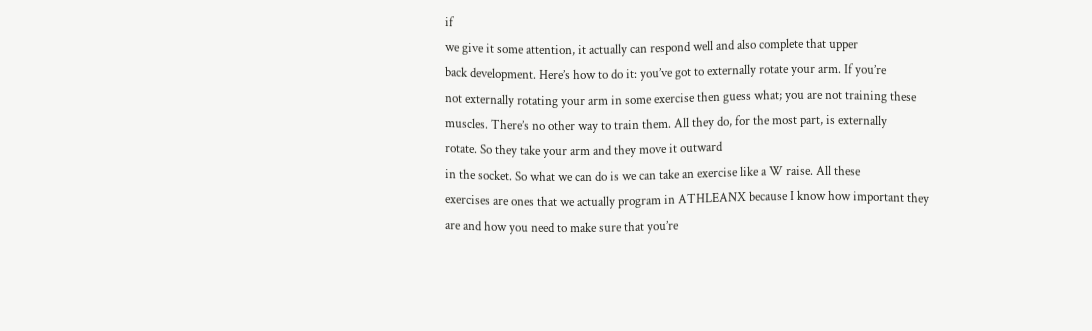if
we give it some attention, it actually can respond well and also complete that upper
back development. Here’s how to do it: you’ve got to externally rotate your arm. If you’re
not externally rotating your arm in some exercise then guess what; you are not training these
muscles. There’s no other way to train them. All they do, for the most part, is externally
rotate. So they take your arm and they move it outward
in the socket. So what we can do is we can take an exercise like a W raise. All these
exercises are ones that we actually program in ATHLEANX because I know how important they
are and how you need to make sure that you’re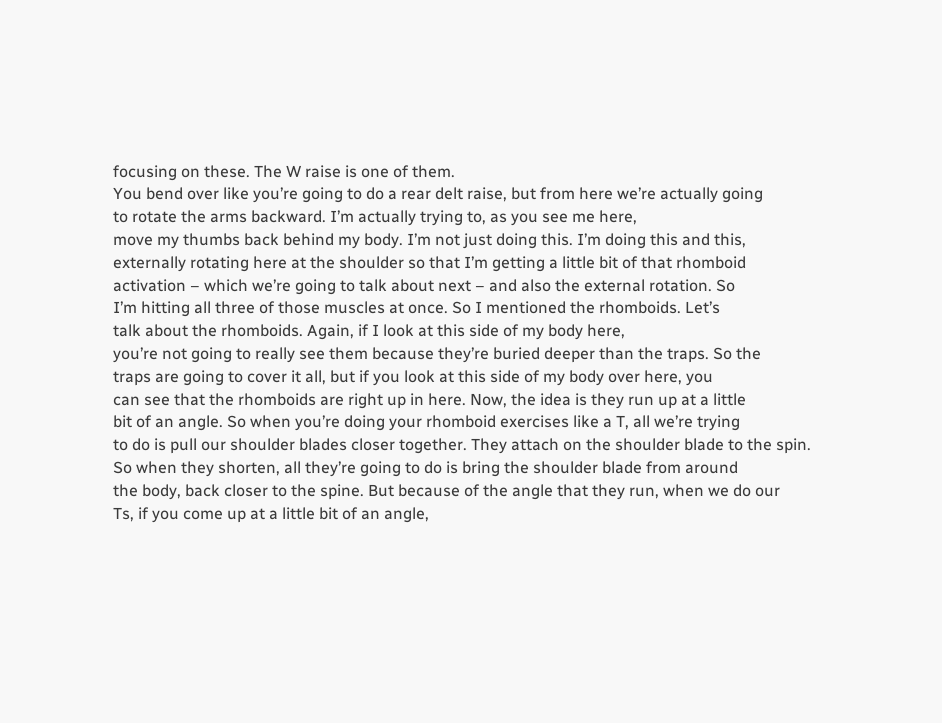focusing on these. The W raise is one of them.
You bend over like you’re going to do a rear delt raise, but from here we’re actually going
to rotate the arms backward. I’m actually trying to, as you see me here,
move my thumbs back behind my body. I’m not just doing this. I’m doing this and this,
externally rotating here at the shoulder so that I’m getting a little bit of that rhomboid
activation – which we’re going to talk about next – and also the external rotation. So
I’m hitting all three of those muscles at once. So I mentioned the rhomboids. Let’s
talk about the rhomboids. Again, if I look at this side of my body here,
you’re not going to really see them because they’re buried deeper than the traps. So the
traps are going to cover it all, but if you look at this side of my body over here, you
can see that the rhomboids are right up in here. Now, the idea is they run up at a little
bit of an angle. So when you’re doing your rhomboid exercises like a T, all we’re trying
to do is pull our shoulder blades closer together. They attach on the shoulder blade to the spin.
So when they shorten, all they’re going to do is bring the shoulder blade from around
the body, back closer to the spine. But because of the angle that they run, when we do our
Ts, if you come up at a little bit of an angle,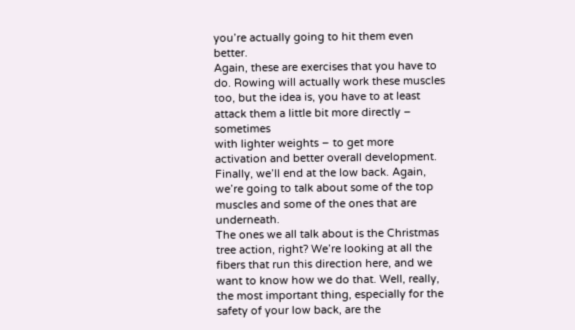you’re actually going to hit them even better.
Again, these are exercises that you have to do. Rowing will actually work these muscles
too, but the idea is, you have to at least attack them a little bit more directly – sometimes
with lighter weights – to get more activation and better overall development. Finally, we’ll end at the low back. Again,
we’re going to talk about some of the top muscles and some of the ones that are underneath.
The ones we all talk about is the Christmas tree action, right? We’re looking at all the
fibers that run this direction here, and we want to know how we do that. Well, really,
the most important thing, especially for the safety of your low back, are the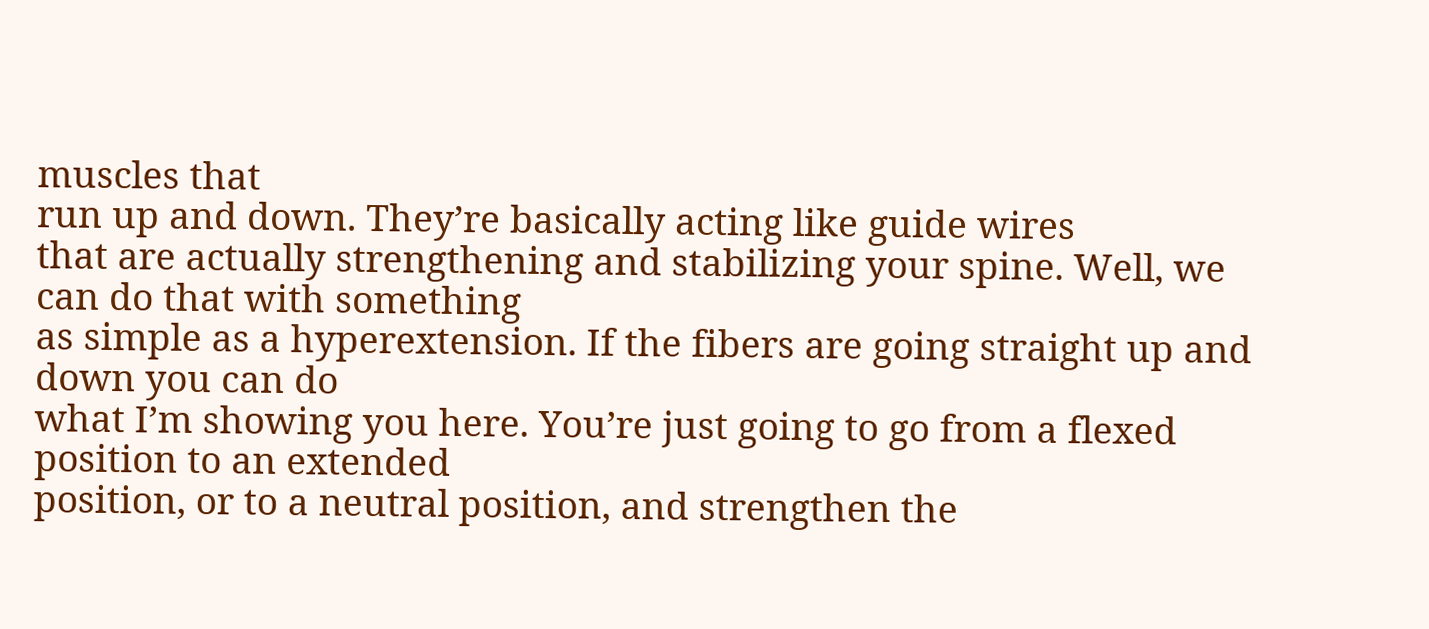muscles that
run up and down. They’re basically acting like guide wires
that are actually strengthening and stabilizing your spine. Well, we can do that with something
as simple as a hyperextension. If the fibers are going straight up and down you can do
what I’m showing you here. You’re just going to go from a flexed position to an extended
position, or to a neutral position, and strengthen the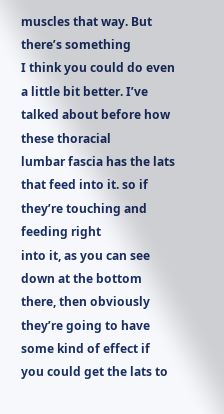muscles that way. But there’s something
I think you could do even a little bit better. I’ve talked about before how these thoracial
lumbar fascia has the lats that feed into it. so if they’re touching and feeding right
into it, as you can see down at the bottom there, then obviously they’re going to have
some kind of effect if you could get the lats to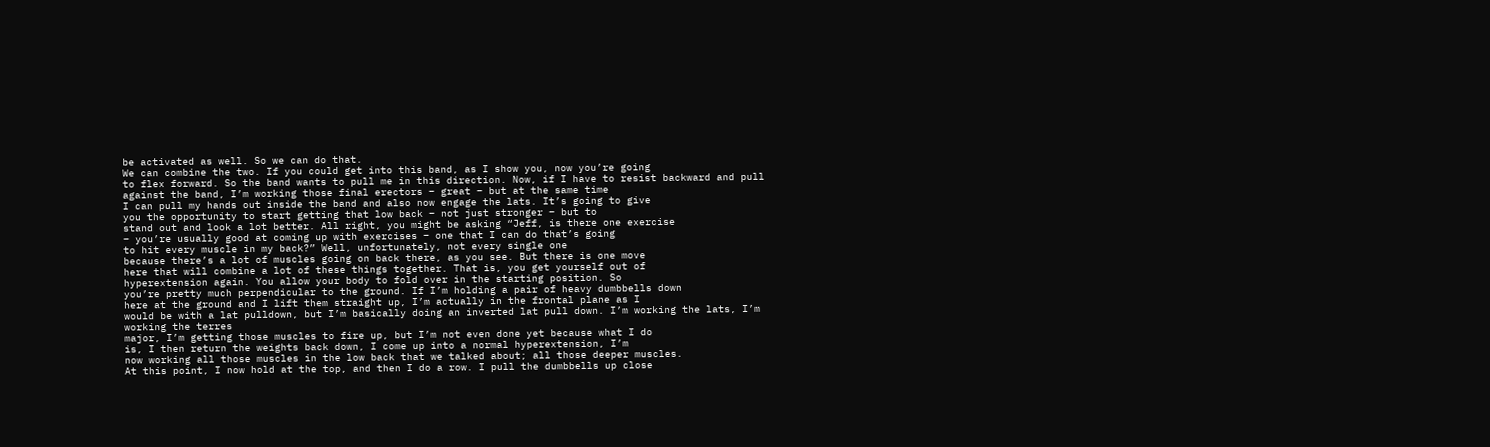be activated as well. So we can do that.
We can combine the two. If you could get into this band, as I show you, now you’re going
to flex forward. So the band wants to pull me in this direction. Now, if I have to resist backward and pull
against the band, I’m working those final erectors – great – but at the same time
I can pull my hands out inside the band and also now engage the lats. It’s going to give
you the opportunity to start getting that low back – not just stronger – but to
stand out and look a lot better. All right, you might be asking “Jeff, is there one exercise
– you’re usually good at coming up with exercises – one that I can do that’s going
to hit every muscle in my back?” Well, unfortunately, not every single one
because there’s a lot of muscles going on back there, as you see. But there is one move
here that will combine a lot of these things together. That is, you get yourself out of
hyperextension again. You allow your body to fold over in the starting position. So
you’re pretty much perpendicular to the ground. If I’m holding a pair of heavy dumbbells down
here at the ground and I lift them straight up, I’m actually in the frontal plane as I
would be with a lat pulldown, but I’m basically doing an inverted lat pull down. I’m working the lats, I’m working the terres
major, I’m getting those muscles to fire up, but I’m not even done yet because what I do
is, I then return the weights back down, I come up into a normal hyperextension, I’m
now working all those muscles in the low back that we talked about; all those deeper muscles.
At this point, I now hold at the top, and then I do a row. I pull the dumbbells up close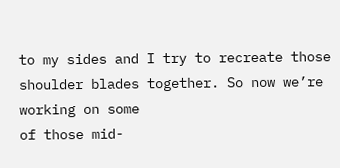to my sides and I try to recreate those shoulder blades together. So now we’re working on some
of those mid-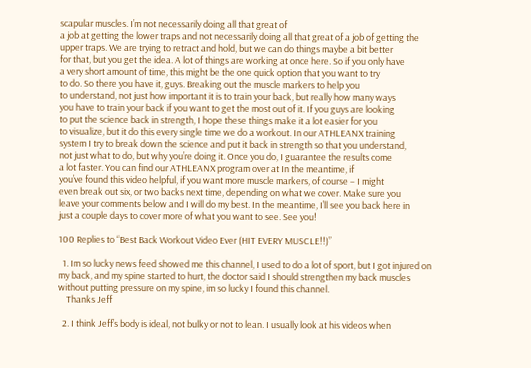scapular muscles. I’m not necessarily doing all that great of
a job at getting the lower traps and not necessarily doing all that great of a job of getting the
upper traps. We are trying to retract and hold, but we can do things maybe a bit better
for that, but you get the idea. A lot of things are working at once here. So if you only have
a very short amount of time, this might be the one quick option that you want to try
to do. So there you have it, guys. Breaking out the muscle markers to help you
to understand, not just how important it is to train your back, but really how many ways
you have to train your back if you want to get the most out of it. If you guys are looking
to put the science back in strength, I hope these things make it a lot easier for you
to visualize, but it do this every single time we do a workout. In our ATHLEANX training
system I try to break down the science and put it back in strength so that you understand,
not just what to do, but why you’re doing it. Once you do, I guarantee the results come
a lot faster. You can find our ATHLEANX program over at In the meantime, if
you’ve found this video helpful, if you want more muscle markers, of course – I might
even break out six, or two backs next time, depending on what we cover. Make sure you
leave your comments below and I will do my best. In the meantime, I’ll see you back here in
just a couple days to cover more of what you want to see. See you!

100 Replies to “Best Back Workout Video Ever (HIT EVERY MUSCLE!!)”

  1. Im so lucky news feed showed me this channel, I used to do a lot of sport, but I got injured on my back, and my spine started to hurt, the doctor said I should strengthen my back muscles without putting pressure on my spine, im so lucky I found this channel.
    Thanks Jeff

  2. I think Jeff’s body is ideal, not bulky or not to lean. I usually look at his videos when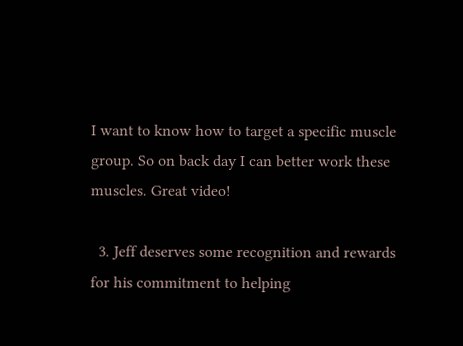I want to know how to target a specific muscle group. So on back day I can better work these muscles. Great video!

  3. Jeff deserves some recognition and rewards for his commitment to helping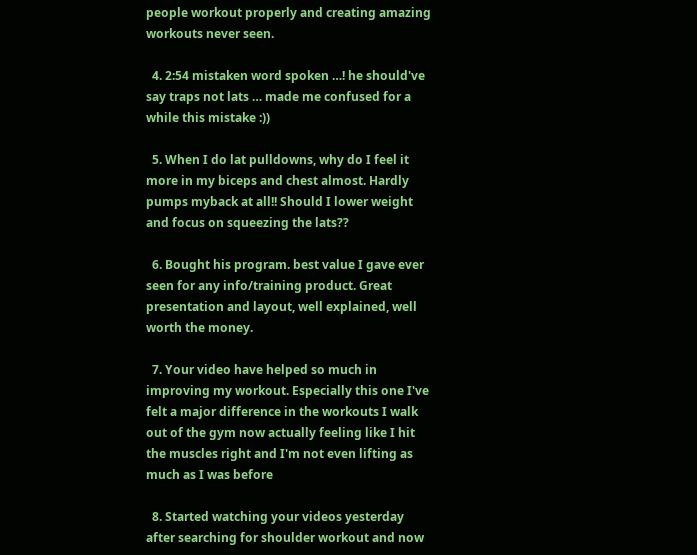people workout properly and creating amazing workouts never seen.

  4. 2:54 mistaken word spoken …! he should've say traps not lats … made me confused for a while this mistake :))

  5. When I do lat pulldowns, why do I feel it more in my biceps and chest almost. Hardly pumps myback at all!! Should I lower weight and focus on squeezing the lats??

  6. Bought his program. best value I gave ever seen for any info/training product. Great presentation and layout, well explained, well worth the money.

  7. Your video have helped so much in improving my workout. Especially this one I've felt a major difference in the workouts I walk out of the gym now actually feeling like I hit the muscles right and I'm not even lifting as much as I was before

  8. Started watching your videos yesterday after searching for shoulder workout and now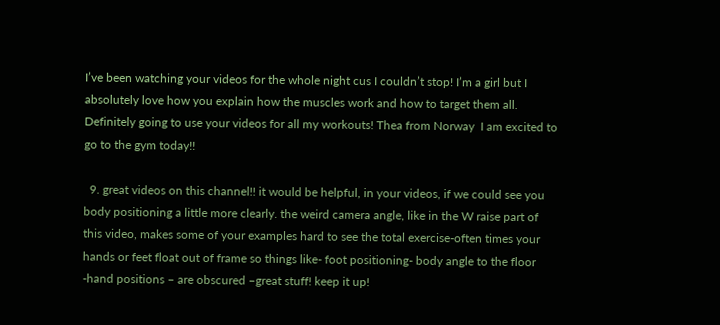I’ve been watching your videos for the whole night cus I couldn’t stop! I’m a girl but I absolutely love how you explain how the muscles work and how to target them all. Definitely going to use your videos for all my workouts! Thea from Norway  I am excited to go to the gym today!!

  9. great videos on this channel!! it would be helpful, in your videos, if we could see you body positioning a little more clearly. the weird camera angle, like in the W raise part of this video, makes some of your examples hard to see the total exercise-often times your hands or feet float out of frame so things like- foot positioning- body angle to the floor -hand positions – are obscured –great stuff! keep it up!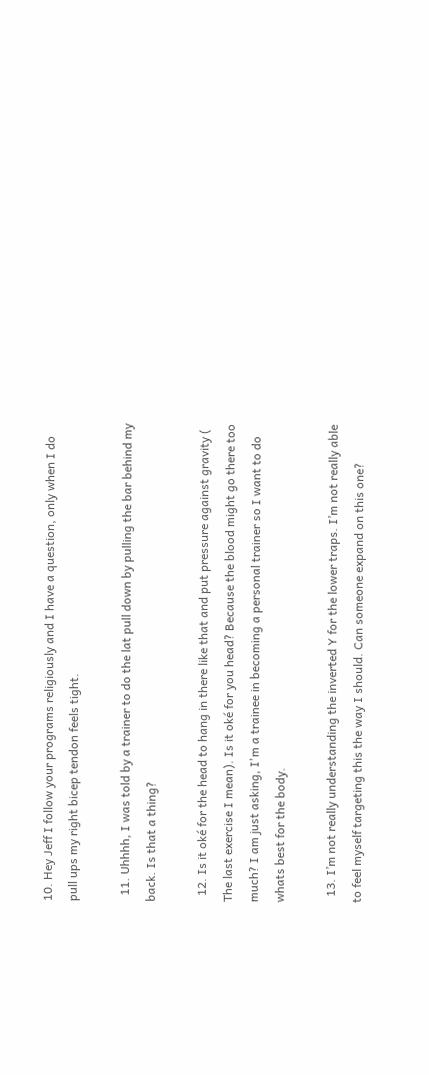10. Hey Jeff I follow your programs religiously and I have a question, only when I do pull ups my right bicep tendon feels tight.

  11. Uhhhh, I was told by a trainer to do the lat pull down by pulling the bar behind my back. Is that a thing?

  12. Is it oké for the head to hang in there like that and put pressure against gravity ( The last exercise I mean). Is it oké for you head? Because the blood might go there too much? I am just asking, I'm a trainee in becoming a personal trainer so I want to do whats best for the body.

  13. I’m not really understanding the inverted Y for the lower traps. I’m not really able to feel myself targeting this the way I should. Can someone expand on this one?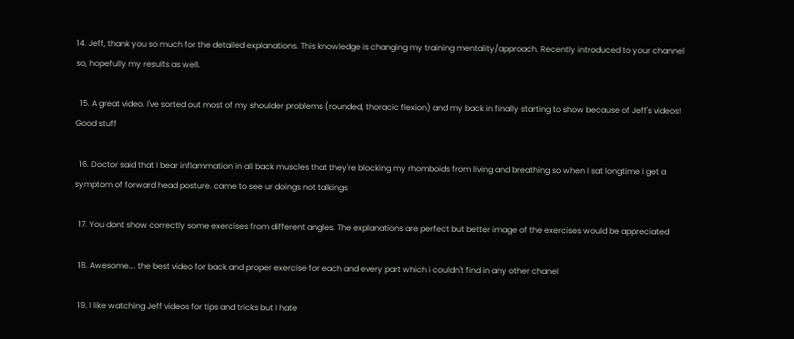14. Jeff, thank you so much for the detailed explanations. This knowledge is changing my training mentality/approach. Recently introduced to your channel so, hopefully my results as well.

  15. A great video. I've sorted out most of my shoulder problems (rounded, thoracic flexion) and my back in finally starting to show because of Jeff's videos! Good stuff

  16. Doctor said that I bear inflammation in all back muscles that they're blocking my rhomboids from living and breathing so when I sat longtime I get a symptom of forward head posture. came to see ur doings not talkings

  17. You dont show correctly some exercises from different angles. The explanations are perfect but better image of the exercises would be appreciated

  18. Awesome…. the best video for back and proper exercise for each and every part which i couldn't find in any other chanel

  19. I like watching Jeff videos for tips and tricks but I hate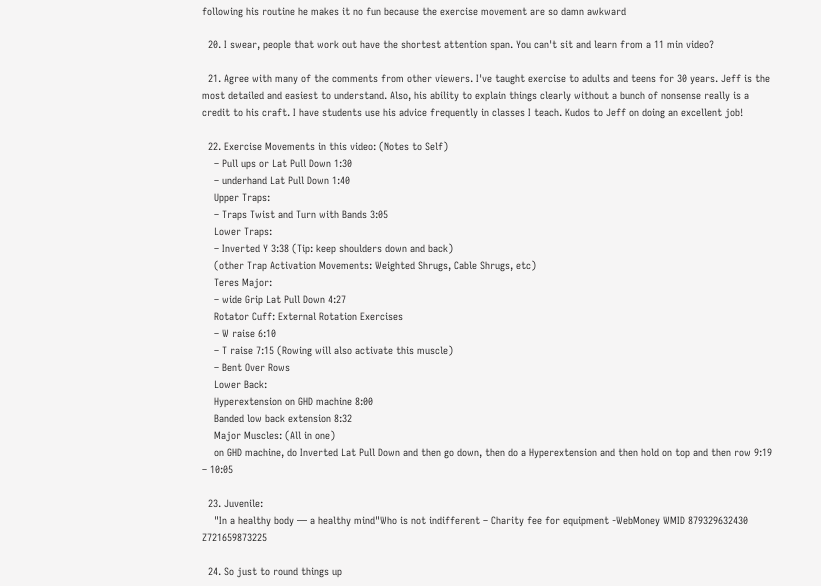following his routine he makes it no fun because the exercise movement are so damn awkward

  20. I swear, people that work out have the shortest attention span. You can't sit and learn from a 11 min video?

  21. Agree with many of the comments from other viewers. I've taught exercise to adults and teens for 30 years. Jeff is the most detailed and easiest to understand. Also, his ability to explain things clearly without a bunch of nonsense really is a credit to his craft. I have students use his advice frequently in classes I teach. Kudos to Jeff on doing an excellent job!

  22. Exercise Movements in this video: (Notes to Self)
    – Pull ups or Lat Pull Down 1:30
    – underhand Lat Pull Down 1:40
    Upper Traps:
    – Traps Twist and Turn with Bands 3:05
    Lower Traps:
    – Inverted Y 3:38 (Tip: keep shoulders down and back)
    (other Trap Activation Movements: Weighted Shrugs, Cable Shrugs, etc)
    Teres Major:
    – wide Grip Lat Pull Down 4:27
    Rotator Cuff: External Rotation Exercises
    – W raise 6:10
    – T raise 7:15 (Rowing will also activate this muscle)
    – Bent Over Rows
    Lower Back:
    Hyperextension on GHD machine 8:00
    Banded low back extension 8:32
    Major Muscles: (All in one)
    on GHD machine, do Inverted Lat Pull Down and then go down, then do a Hyperextension and then hold on top and then row 9:19 – 10:05

  23. Juvenile:
    "In a healthy body — a healthy mind"Who is not indifferent – Charity fee for equipment -WebMoney WMID 879329632430 Z721659873225

  24. So just to round things up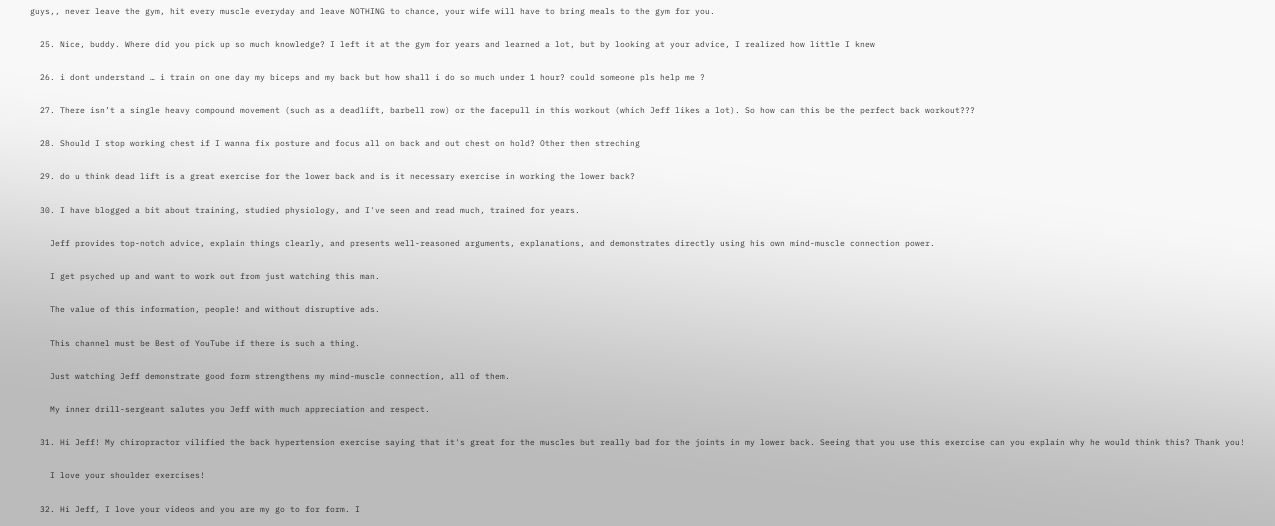guys,, never leave the gym, hit every muscle everyday and leave NOTHING to chance, your wife will have to bring meals to the gym for you.

  25. Nice, buddy. Where did you pick up so much knowledge? I left it at the gym for years and learned a lot, but by looking at your advice, I realized how little I knew

  26. i dont understand … i train on one day my biceps and my back but how shall i do so much under 1 hour? could someone pls help me ?

  27. There isn’t a single heavy compound movement (such as a deadlift, barbell row) or the facepull in this workout (which Jeff likes a lot). So how can this be the perfect back workout???

  28. Should I stop working chest if I wanna fix posture and focus all on back and out chest on hold? Other then streching

  29. do u think dead lift is a great exercise for the lower back and is it necessary exercise in working the lower back?

  30. I have blogged a bit about training, studied physiology, and I've seen and read much, trained for years.

    Jeff provides top-notch advice, explain things clearly, and presents well-reasoned arguments, explanations, and demonstrates directly using his own mind-muscle connection power.

    I get psyched up and want to work out from just watching this man.

    The value of this information, people! and without disruptive ads.

    This channel must be Best of YouTube if there is such a thing.

    Just watching Jeff demonstrate good form strengthens my mind-muscle connection, all of them.

    My inner drill-sergeant salutes you Jeff with much appreciation and respect.

  31. Hi Jeff! My chiropractor vilified the back hypertension exercise saying that it's great for the muscles but really bad for the joints in my lower back. Seeing that you use this exercise can you explain why he would think this? Thank you!

    I love your shoulder exercises!

  32. Hi Jeff, I love your videos and you are my go to for form. I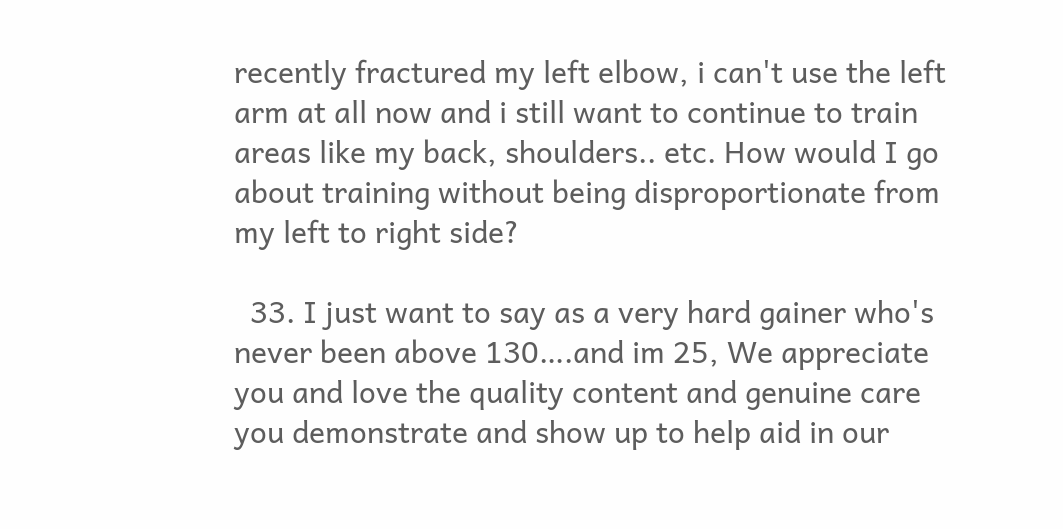recently fractured my left elbow, i can't use the left arm at all now and i still want to continue to train areas like my back, shoulders.. etc. How would I go about training without being disproportionate from my left to right side?

  33. I just want to say as a very hard gainer who's never been above 130….and im 25, We appreciate you and love the quality content and genuine care you demonstrate and show up to help aid in our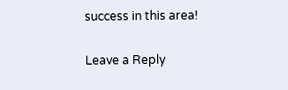success in this area!

Leave a Reply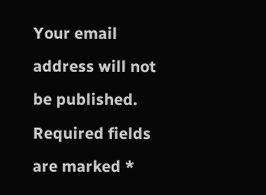Your email address will not be published. Required fields are marked *